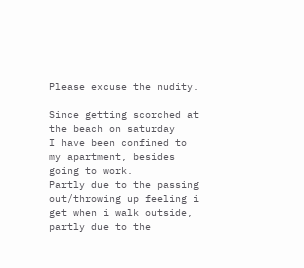Please excuse the nudity.

Since getting scorched at the beach on saturday
I have been confined to my apartment, besides going to work.
Partly due to the passing out/throwing up feeling i get when i walk outside,
partly due to the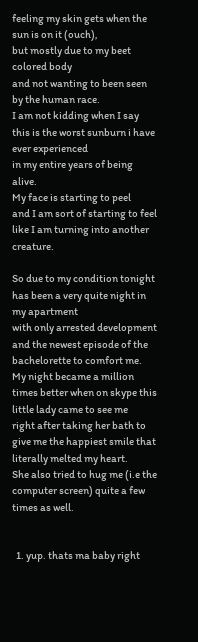feeling my skin gets when the sun is on it (ouch),
but mostly due to my beet colored body
and not wanting to been seen by the human race.
I am not kidding when I say
this is the worst sunburn i have ever experienced
in my entire years of being alive.
My face is starting to peel
and I am sort of starting to feel like I am turning into another creature.

So due to my condition tonight has been a very quite night in my apartment
with only arrested development
and the newest episode of the bachelorette to comfort me.
My night became a million times better when on skype this little lady came to see me
right after taking her bath to give me the happiest smile that literally melted my heart.
She also tried to hug me (i.e the computer screen) quite a few times as well.


  1. yup. thats ma baby right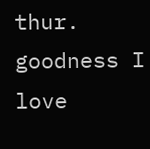thur. goodness I love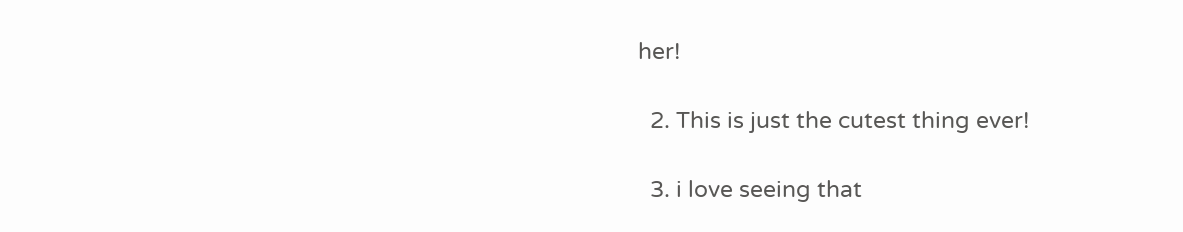her!

  2. This is just the cutest thing ever!

  3. i love seeing that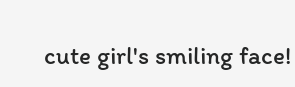cute girl's smiling face!